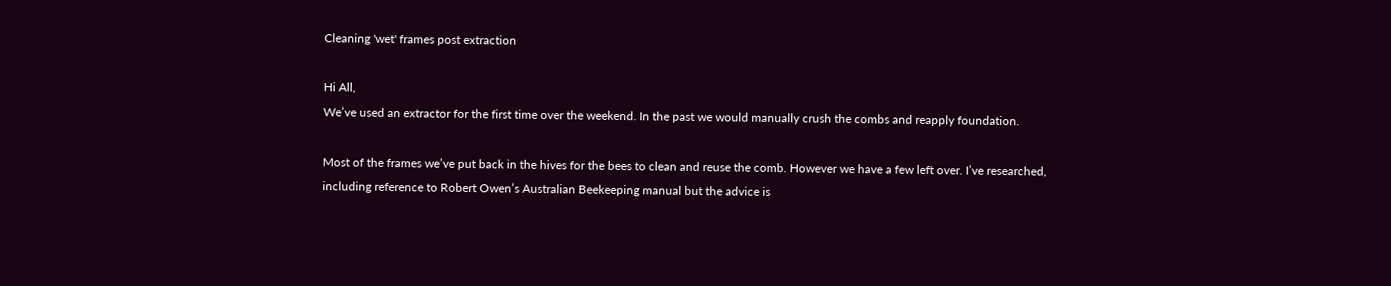Cleaning 'wet' frames post extraction

Hi All,
We’ve used an extractor for the first time over the weekend. In the past we would manually crush the combs and reapply foundation.

Most of the frames we’ve put back in the hives for the bees to clean and reuse the comb. However we have a few left over. I’ve researched, including reference to Robert Owen’s Australian Beekeeping manual but the advice is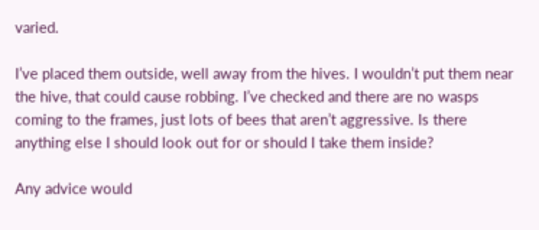varied.

I’ve placed them outside, well away from the hives. I wouldn’t put them near the hive, that could cause robbing. I’ve checked and there are no wasps coming to the frames, just lots of bees that aren’t aggressive. Is there anything else I should look out for or should I take them inside?

Any advice would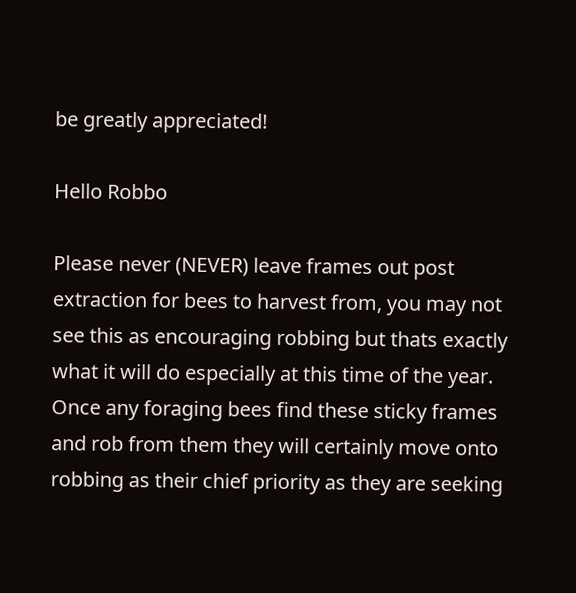be greatly appreciated!

Hello Robbo

Please never (NEVER) leave frames out post extraction for bees to harvest from, you may not see this as encouraging robbing but thats exactly what it will do especially at this time of the year. Once any foraging bees find these sticky frames and rob from them they will certainly move onto robbing as their chief priority as they are seeking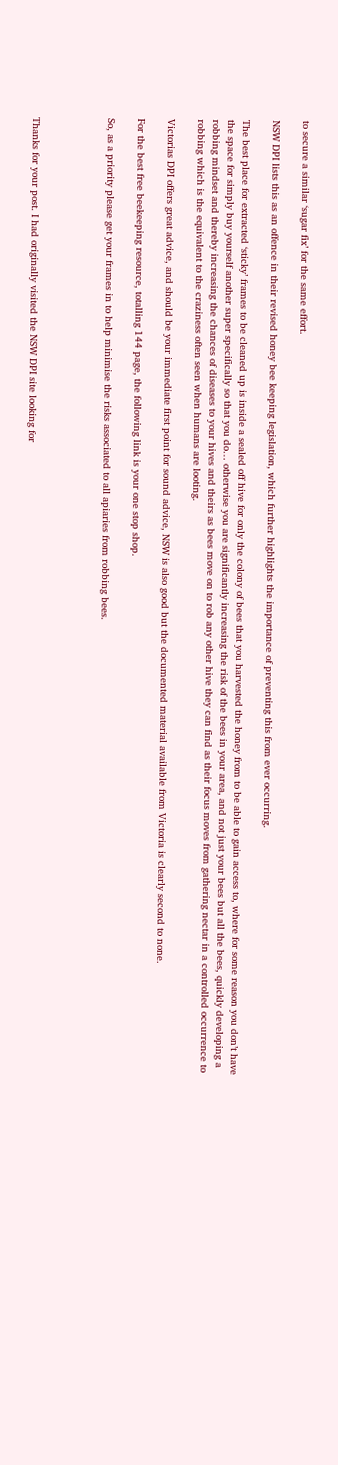to secure a similar ‘sugar fix’ for the same effort.

NSW DPI lists this as an offence in their revised honey bee keeping legislation, which further highlights the importance of preventing this from ever occurring.

The best place for extracted ‘sticky’ frames to be cleaned up is inside a sealed off hive for only the colony of bees that you harvested the honey from to be able to gain access to, where for some reason you don’t have the space for simply buy yourself another super specifically so that you do… otherwise you are significantly increasing the risk of the bees in your area, and not just your bees but all the bees, quickly developing a robbing mindset and thereby increasing the chances of diseases to your hives and theirs as bees move on to rob any other hive they can find as their focus moves from gathering nectar in a controlled occurrence to robbing which is the equivalent to the craziness often seen when humans are looting.

Victorias DPI offers great advice, and should be your immediate first point for sound advice, NSW is also good but the documented material available from Victoria is clearly second to none.

For the best free beekeeping resource, totalling 144 page, the following link is your one stop shop.

So, as a priority please get your frames in to help minimise the risks associated to all apiaries from robbing bees.




Thanks for your post. I had originally visited the NSW DPI site looking for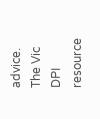advice. The Vic DPI resource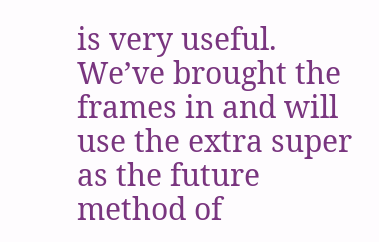is very useful. We’ve brought the frames in and will use the extra super as the future method of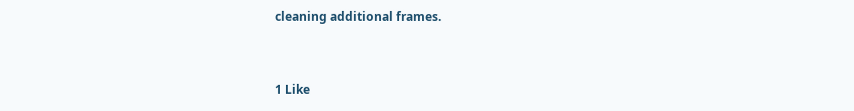cleaning additional frames.


1 Like